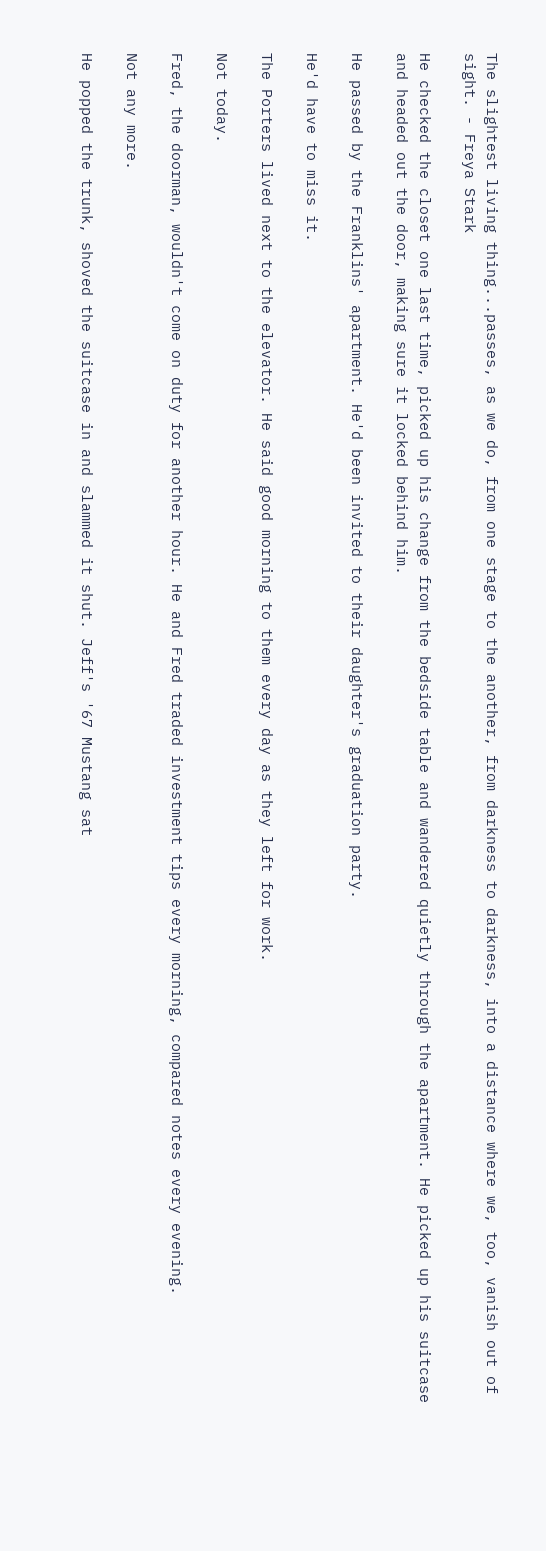The slightest living thing...passes, as we do, from one stage to the another, from darkness to darkness, into a distance where we, too, vanish out of sight. - Freya Stark

He checked the closet one last time, picked up his change from the bedside table and wandered quietly through the apartment. He picked up his suitcase and headed out the door, making sure it locked behind him.

He passed by the Franklins' apartment. He'd been invited to their daughter's graduation party.

He'd have to miss it.

The Porters lived next to the elevator. He said good morning to them every day as they left for work.

Not today.

Fred, the doorman, wouldn't come on duty for another hour. He and Fred traded investment tips every morning, compared notes every evening.

Not any more.

He popped the trunk, shoved the suitcase in and slammed it shut. Jeff's '67 Mustang sat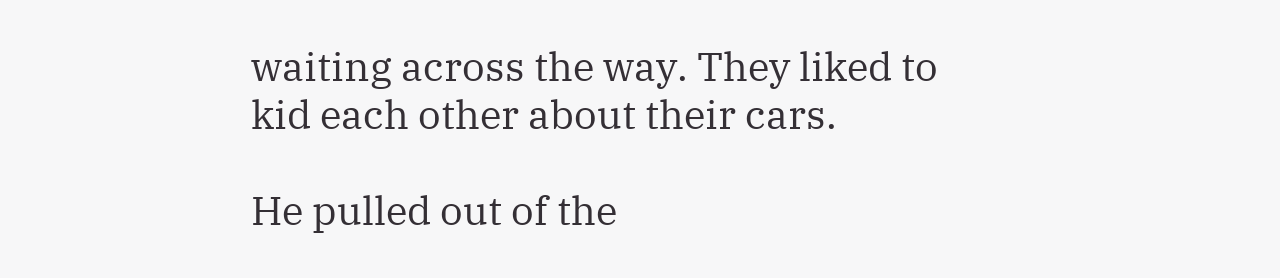waiting across the way. They liked to kid each other about their cars.

He pulled out of the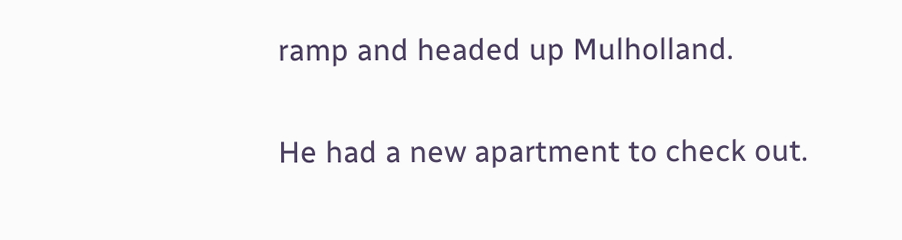ramp and headed up Mulholland.

He had a new apartment to check out.